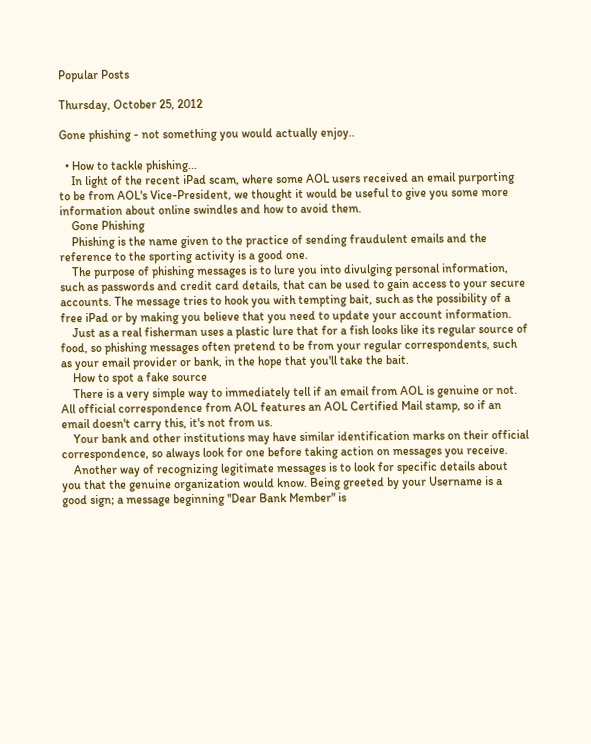Popular Posts

Thursday, October 25, 2012

Gone phishing - not something you would actually enjoy..

  • How to tackle phishing...
    In light of the recent iPad scam, where some AOL users received an email purporting to be from AOL's Vice-President, we thought it would be useful to give you some more information about online swindles and how to avoid them.
    Gone Phishing
    Phishing is the name given to the practice of sending fraudulent emails and the reference to the sporting activity is a good one.
    The purpose of phishing messages is to lure you into divulging personal information, such as passwords and credit card details, that can be used to gain access to your secure accounts. The message tries to hook you with tempting bait, such as the possibility of a free iPad or by making you believe that you need to update your account information.
    Just as a real fisherman uses a plastic lure that for a fish looks like its regular source of food, so phishing messages often pretend to be from your regular correspondents, such as your email provider or bank, in the hope that you'll take the bait.
    How to spot a fake source
    There is a very simple way to immediately tell if an email from AOL is genuine or not. All official correspondence from AOL features an AOL Certified Mail stamp, so if an email doesn't carry this, it's not from us.
    Your bank and other institutions may have similar identification marks on their official correspondence, so always look for one before taking action on messages you receive.
    Another way of recognizing legitimate messages is to look for specific details about you that the genuine organization would know. Being greeted by your Username is a good sign; a message beginning "Dear Bank Member" is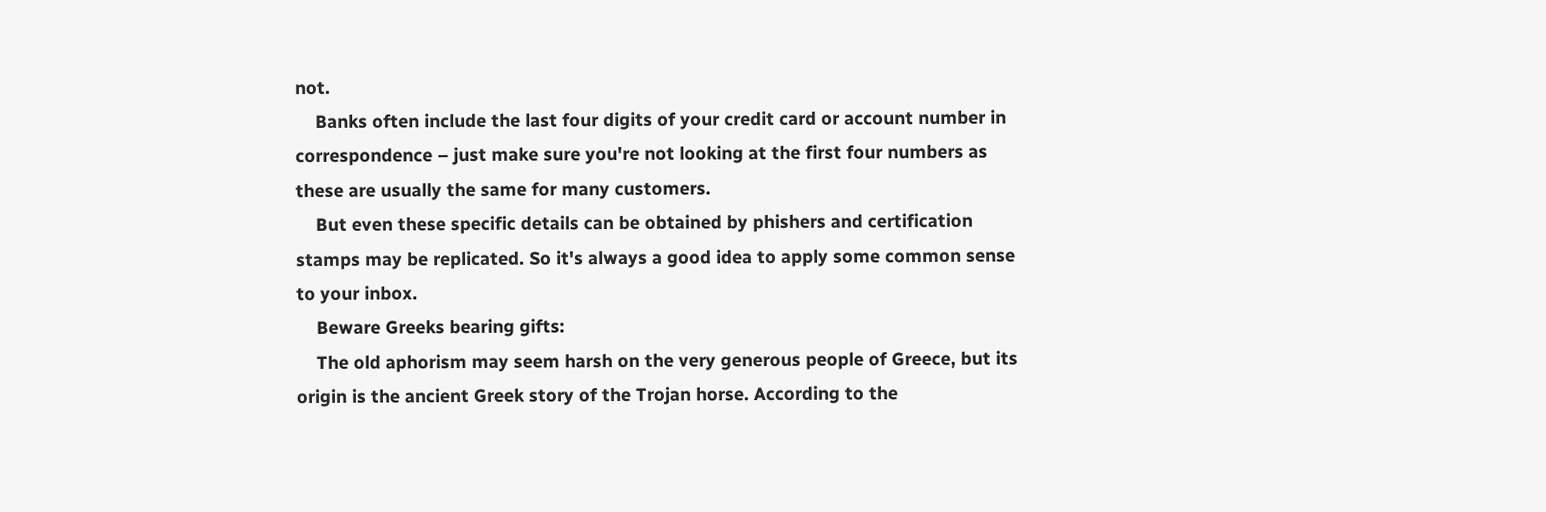not.
    Banks often include the last four digits of your credit card or account number in correspondence – just make sure you're not looking at the first four numbers as these are usually the same for many customers.
    But even these specific details can be obtained by phishers and certification stamps may be replicated. So it's always a good idea to apply some common sense to your inbox.
    Beware Greeks bearing gifts:
    The old aphorism may seem harsh on the very generous people of Greece, but its origin is the ancient Greek story of the Trojan horse. According to the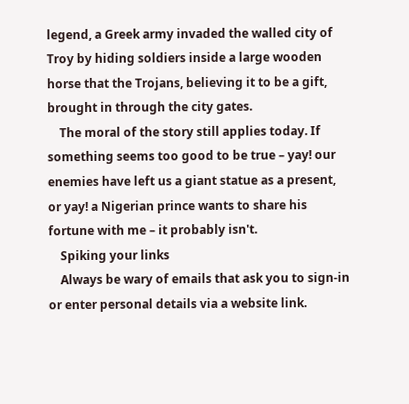legend, a Greek army invaded the walled city of Troy by hiding soldiers inside a large wooden horse that the Trojans, believing it to be a gift, brought in through the city gates.
    The moral of the story still applies today. If something seems too good to be true – yay! our enemies have left us a giant statue as a present, or yay! a Nigerian prince wants to share his fortune with me – it probably isn't.
    Spiking your links
    Always be wary of emails that ask you to sign-in or enter personal details via a website link.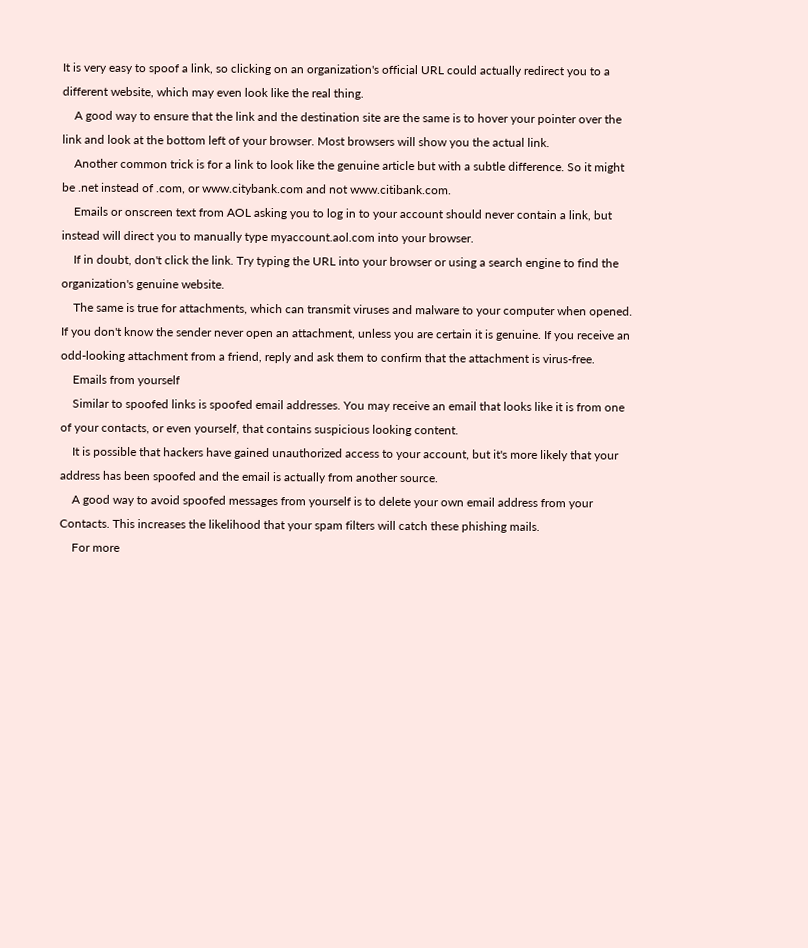It is very easy to spoof a link, so clicking on an organization's official URL could actually redirect you to a different website, which may even look like the real thing.
    A good way to ensure that the link and the destination site are the same is to hover your pointer over the link and look at the bottom left of your browser. Most browsers will show you the actual link.
    Another common trick is for a link to look like the genuine article but with a subtle difference. So it might be .net instead of .com, or www.citybank.com and not www.citibank.com.
    Emails or onscreen text from AOL asking you to log in to your account should never contain a link, but instead will direct you to manually type myaccount.aol.com into your browser.
    If in doubt, don't click the link. Try typing the URL into your browser or using a search engine to find the organization's genuine website.
    The same is true for attachments, which can transmit viruses and malware to your computer when opened. If you don't know the sender never open an attachment, unless you are certain it is genuine. If you receive an odd-looking attachment from a friend, reply and ask them to confirm that the attachment is virus-free.
    Emails from yourself
    Similar to spoofed links is spoofed email addresses. You may receive an email that looks like it is from one of your contacts, or even yourself, that contains suspicious looking content.
    It is possible that hackers have gained unauthorized access to your account, but it's more likely that your address has been spoofed and the email is actually from another source.
    A good way to avoid spoofed messages from yourself is to delete your own email address from your Contacts. This increases the likelihood that your spam filters will catch these phishing mails.
    For more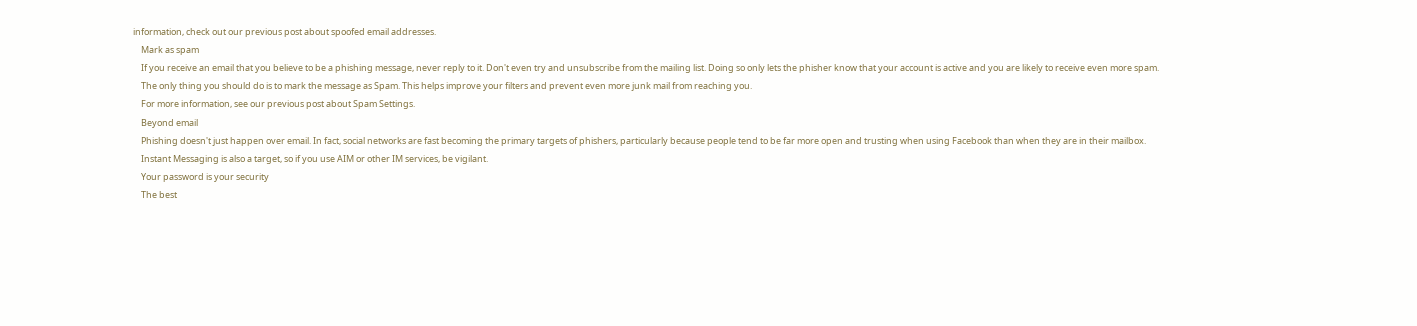information, check out our previous post about spoofed email addresses.
    Mark as spam
    If you receive an email that you believe to be a phishing message, never reply to it. Don't even try and unsubscribe from the mailing list. Doing so only lets the phisher know that your account is active and you are likely to receive even more spam.
    The only thing you should do is to mark the message as Spam. This helps improve your filters and prevent even more junk mail from reaching you.
    For more information, see our previous post about Spam Settings.
    Beyond email
    Phishing doesn't just happen over email. In fact, social networks are fast becoming the primary targets of phishers, particularly because people tend to be far more open and trusting when using Facebook than when they are in their mailbox.
    Instant Messaging is also a target, so if you use AIM or other IM services, be vigilant.
    Your password is your security
    The best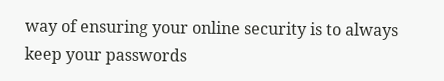way of ensuring your online security is to always keep your passwords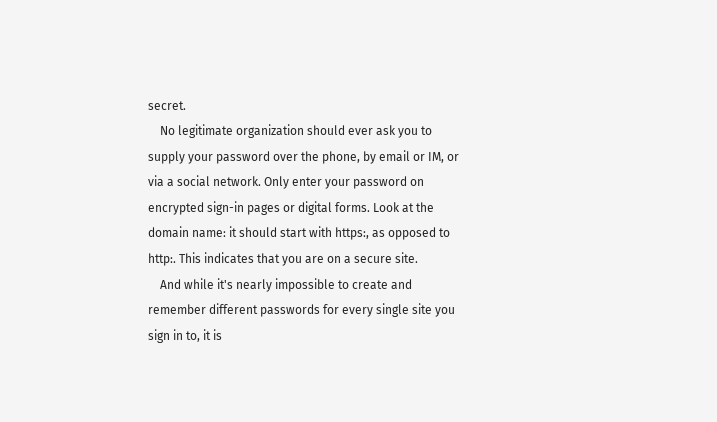secret.
    No legitimate organization should ever ask you to supply your password over the phone, by email or IM, or via a social network. Only enter your password on encrypted sign-in pages or digital forms. Look at the domain name: it should start with https:, as opposed to http:. This indicates that you are on a secure site.
    And while it's nearly impossible to create and remember different passwords for every single site you sign in to, it is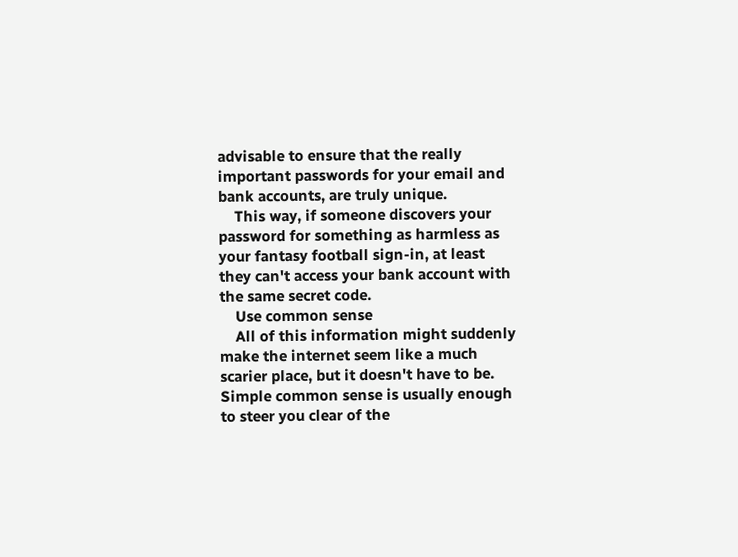advisable to ensure that the really important passwords for your email and bank accounts, are truly unique.
    This way, if someone discovers your password for something as harmless as your fantasy football sign-in, at least they can't access your bank account with the same secret code.
    Use common sense
    All of this information might suddenly make the internet seem like a much scarier place, but it doesn't have to be. Simple common sense is usually enough to steer you clear of the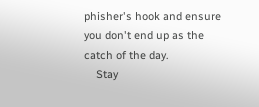phisher's hook and ensure you don't end up as the catch of the day.
    Stay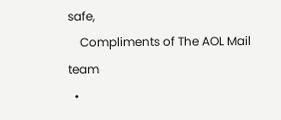safe,
    Compliments of The AOL Mail team
  •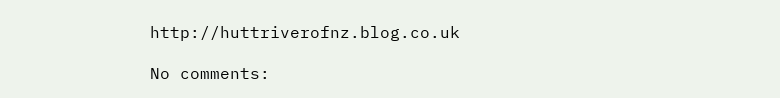http://huttriverofnz.blog.co.uk

No comments: